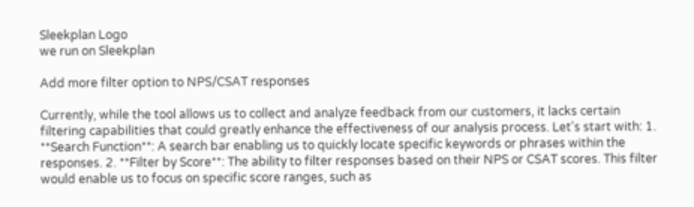Sleekplan Logo
we run on Sleekplan

Add more filter option to NPS/CSAT responses

Currently, while the tool allows us to collect and analyze feedback from our customers, it lacks certain filtering capabilities that could greatly enhance the effectiveness of our analysis process. Let's start with: 1. **Search Function**: A search bar enabling us to quickly locate specific keywords or phrases within the responses. 2. **Filter by Score**: The ability to filter responses based on their NPS or CSAT scores. This filter would enable us to focus on specific score ranges, such as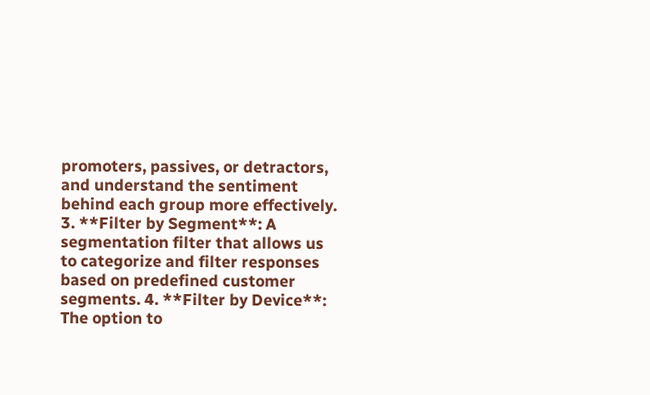promoters, passives, or detractors, and understand the sentiment behind each group more effectively. 3. **Filter by Segment**: A segmentation filter that allows us to categorize and filter responses based on predefined customer segments. 4. **Filter by Device**: The option to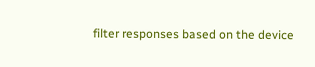filter responses based on the device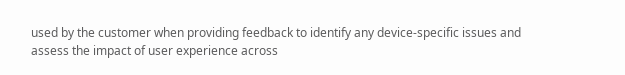used by the customer when providing feedback to identify any device-specific issues and assess the impact of user experience across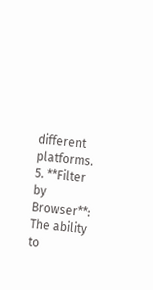different platforms. 5. **Filter by Browser**: The ability to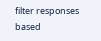filter responses based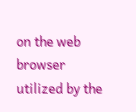on the web browser utilized by the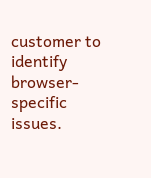customer to identify browser-specific issues.